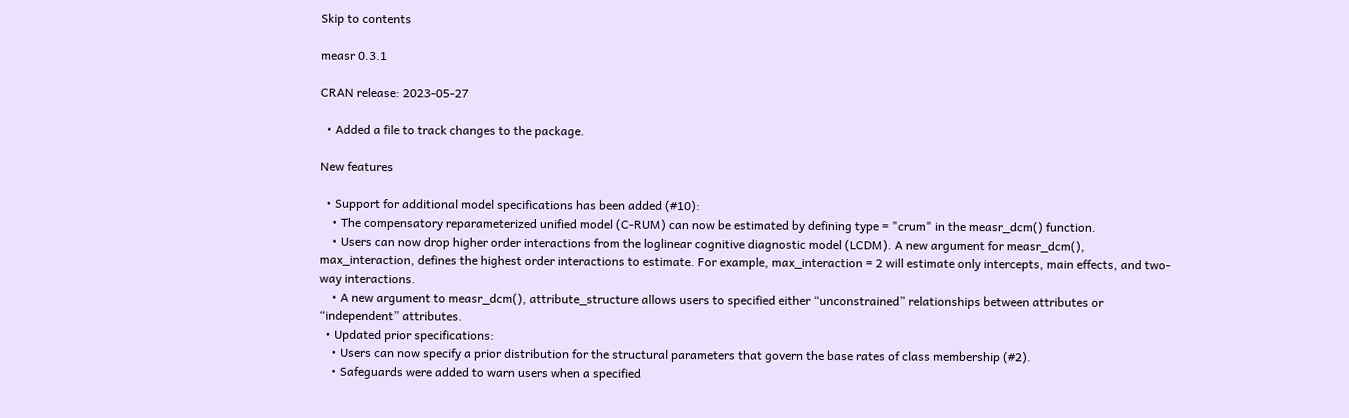Skip to contents

measr 0.3.1

CRAN release: 2023-05-27

  • Added a file to track changes to the package.

New features

  • Support for additional model specifications has been added (#10):
    • The compensatory reparameterized unified model (C-RUM) can now be estimated by defining type = "crum" in the measr_dcm() function.
    • Users can now drop higher order interactions from the loglinear cognitive diagnostic model (LCDM). A new argument for measr_dcm(), max_interaction, defines the highest order interactions to estimate. For example, max_interaction = 2 will estimate only intercepts, main effects, and two-way interactions.
    • A new argument to measr_dcm(), attribute_structure allows users to specified either “unconstrained” relationships between attributes or “independent” attributes.
  • Updated prior specifications:
    • Users can now specify a prior distribution for the structural parameters that govern the base rates of class membership (#2).
    • Safeguards were added to warn users when a specified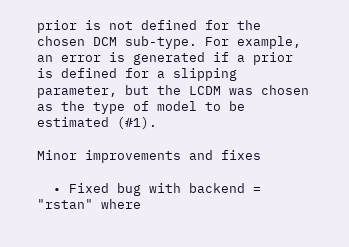prior is not defined for the chosen DCM sub-type. For example, an error is generated if a prior is defined for a slipping parameter, but the LCDM was chosen as the type of model to be estimated (#1).

Minor improvements and fixes

  • Fixed bug with backend = "rstan" where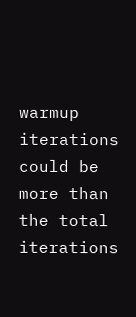warmup iterations could be more than the total iterations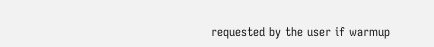requested by the user if warmup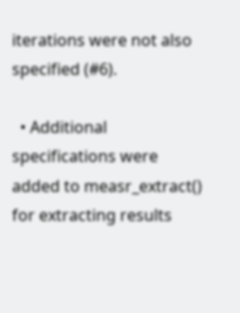iterations were not also specified (#6).

  • Additional specifications were added to measr_extract() for extracting results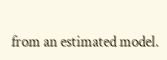from an estimated model.